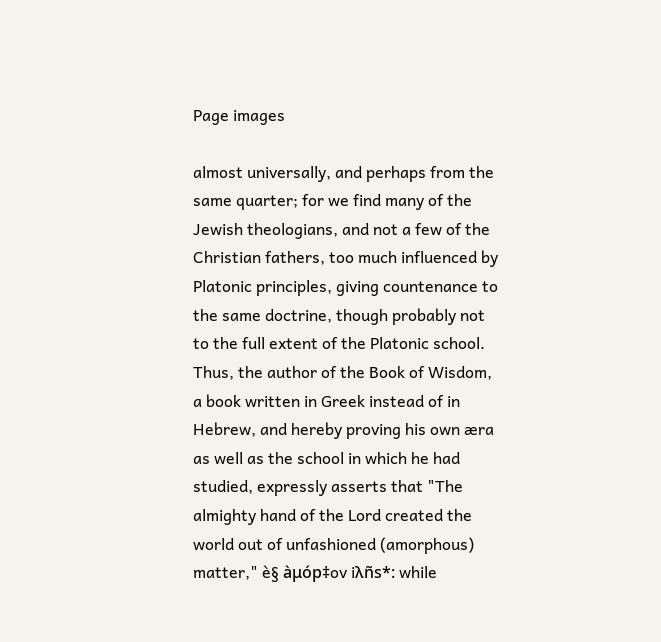Page images

almost universally, and perhaps from the same quarter; for we find many of the Jewish theologians, and not a few of the Christian fathers, too much influenced by Platonic principles, giving countenance to the same doctrine, though probably not to the full extent of the Platonic school. Thus, the author of the Book of Wisdom, a book written in Greek instead of in Hebrew, and hereby proving his own æra as well as the school in which he had studied, expressly asserts that "The almighty hand of the Lord created the world out of unfashioned (amorphous) matter," è§ àμóp‡ov iλñs*: while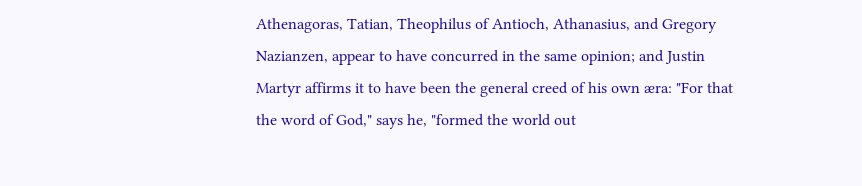Athenagoras, Tatian, Theophilus of Antioch, Athanasius, and Gregory Nazianzen, appear to have concurred in the same opinion; and Justin Martyr affirms it to have been the general creed of his own æra: "For that the word of God," says he, "formed the world out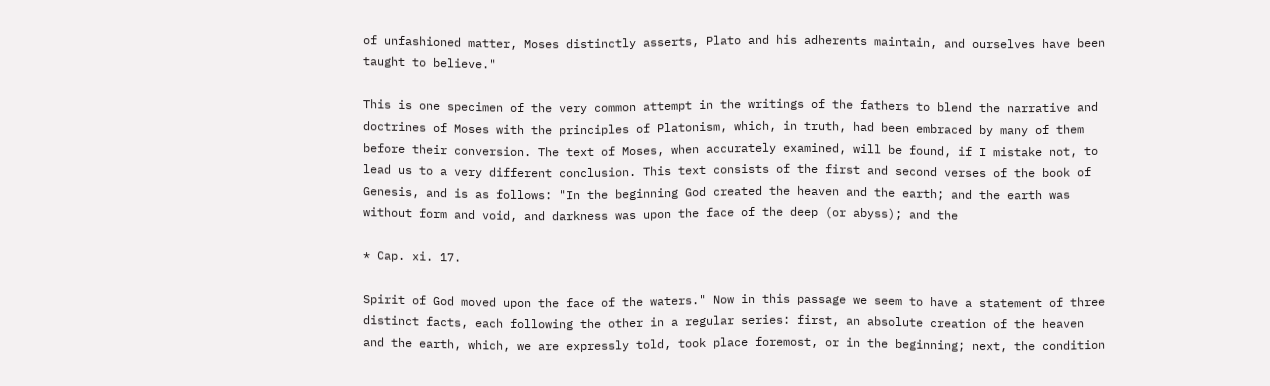of unfashioned matter, Moses distinctly asserts, Plato and his adherents maintain, and ourselves have been taught to believe."

This is one specimen of the very common attempt in the writings of the fathers to blend the narrative and doctrines of Moses with the principles of Platonism, which, in truth, had been embraced by many of them before their conversion. The text of Moses, when accurately examined, will be found, if I mistake not, to lead us to a very different conclusion. This text consists of the first and second verses of the book of Genesis, and is as follows: "In the beginning God created the heaven and the earth; and the earth was without form and void, and darkness was upon the face of the deep (or abyss); and the

* Cap. xi. 17.

Spirit of God moved upon the face of the waters." Now in this passage we seem to have a statement of three distinct facts, each following the other in a regular series: first, an absolute creation of the heaven and the earth, which, we are expressly told, took place foremost, or in the beginning; next, the condition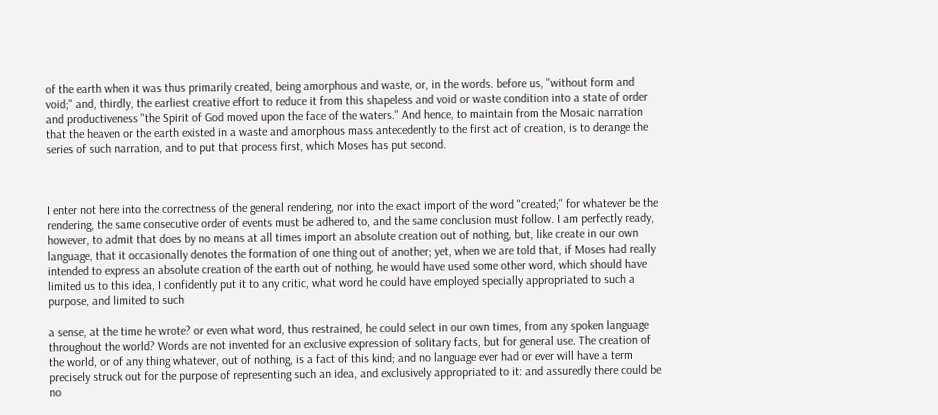of the earth when it was thus primarily created, being amorphous and waste, or, in the words. before us, "without form and void;" and, thirdly, the earliest creative effort to reduce it from this shapeless and void or waste condition into a state of order and productiveness "the Spirit of God moved upon the face of the waters." And hence, to maintain from the Mosaic narration that the heaven or the earth existed in a waste and amorphous mass antecedently to the first act of creation, is to derange the series of such narration, and to put that process first, which Moses has put second.



I enter not here into the correctness of the general rendering, nor into the exact import of the word "created;" for whatever be the rendering, the same consecutive order of events must be adhered to, and the same conclusion must follow. I am perfectly ready, however, to admit that does by no means at all times import an absolute creation out of nothing, but, like create in our own language, that it occasionally denotes the formation of one thing out of another; yet, when we are told that, if Moses had really intended to express an absolute creation of the earth out of nothing, he would have used some other word, which should have limited us to this idea, I confidently put it to any critic, what word he could have employed specially appropriated to such a purpose, and limited to such

a sense, at the time he wrote? or even what word, thus restrained, he could select in our own times, from any spoken language throughout the world? Words are not invented for an exclusive expression of solitary facts, but for general use. The creation of the world, or of any thing whatever, out of nothing, is a fact of this kind; and no language ever had or ever will have a term precisely struck out for the purpose of representing such an idea, and exclusively appropriated to it: and assuredly there could be no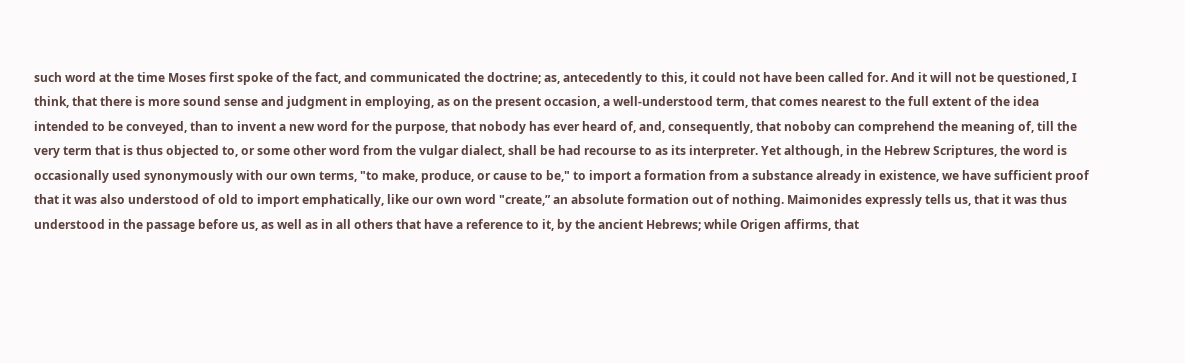such word at the time Moses first spoke of the fact, and communicated the doctrine; as, antecedently to this, it could not have been called for. And it will not be questioned, I think, that there is more sound sense and judgment in employing, as on the present occasion, a well-understood term, that comes nearest to the full extent of the idea intended to be conveyed, than to invent a new word for the purpose, that nobody has ever heard of, and, consequently, that noboby can comprehend the meaning of, till the very term that is thus objected to, or some other word from the vulgar dialect, shall be had recourse to as its interpreter. Yet although, in the Hebrew Scriptures, the word is occasionally used synonymously with our own terms, "to make, produce, or cause to be," to import a formation from a substance already in existence, we have sufficient proof that it was also understood of old to import emphatically, like our own word "create,” an absolute formation out of nothing. Maimonides expressly tells us, that it was thus understood in the passage before us, as well as in all others that have a reference to it, by the ancient Hebrews; while Origen affirms, that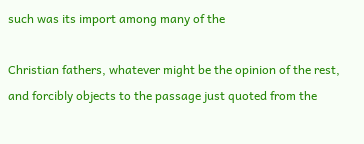such was its import among many of the

Christian fathers, whatever might be the opinion of the rest, and forcibly objects to the passage just quoted from the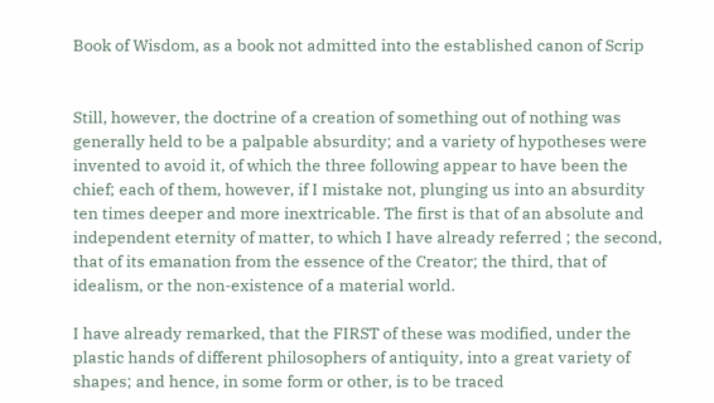Book of Wisdom, as a book not admitted into the established canon of Scrip


Still, however, the doctrine of a creation of something out of nothing was generally held to be a palpable absurdity; and a variety of hypotheses were invented to avoid it, of which the three following appear to have been the chief; each of them, however, if I mistake not, plunging us into an absurdity ten times deeper and more inextricable. The first is that of an absolute and independent eternity of matter, to which I have already referred ; the second, that of its emanation from the essence of the Creator; the third, that of idealism, or the non-existence of a material world.

I have already remarked, that the FIRST of these was modified, under the plastic hands of different philosophers of antiquity, into a great variety of shapes; and hence, in some form or other, is to be traced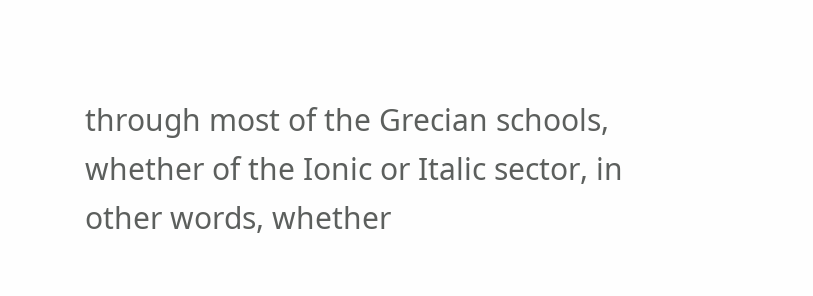through most of the Grecian schools, whether of the Ionic or Italic sector, in other words, whether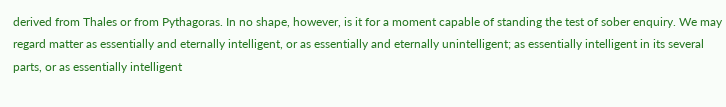derived from Thales or from Pythagoras. In no shape, however, is it for a moment capable of standing the test of sober enquiry. We may regard matter as essentially and eternally intelligent, or as essentially and eternally unintelligent; as essentially intelligent in its several parts, or as essentially intelligent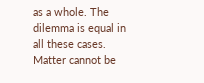as a whole. The dilemma is equal in all these cases. Matter cannot be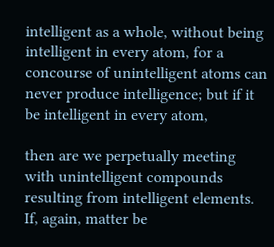intelligent as a whole, without being intelligent in every atom, for a concourse of unintelligent atoms can never produce intelligence; but if it be intelligent in every atom,

then are we perpetually meeting with unintelligent compounds resulting from intelligent elements. If, again, matter be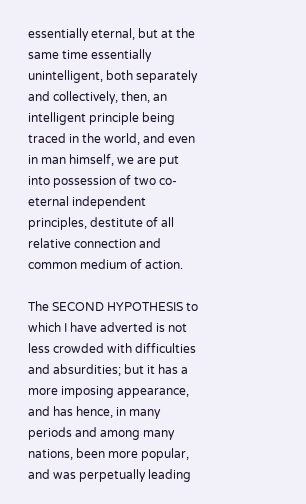essentially eternal, but at the same time essentially unintelligent, both separately and collectively, then, an intelligent principle being traced in the world, and even in man himself, we are put into possession of two co-eternal independent principles, destitute of all relative connection and common medium of action.

The SECOND HYPOTHESIS to which I have adverted is not less crowded with difficulties and absurdities; but it has a more imposing appearance, and has hence, in many periods and among many nations, been more popular, and was perpetually leading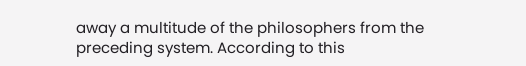away a multitude of the philosophers from the preceding system. According to this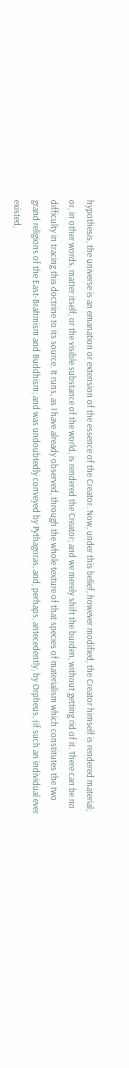hypothesis, the universe is an emanation or extension of the essence of the Creator. Now, under this belief, however modified, the Creator himself is rendered material; or, in other words, matter itself, or the visible substance of the world, is rendered the Creator; and we merely shift the burden, without getting rid of it. There can be no difficulty in tracing this doctrine to its source. It runs, as I have already observed, through the whole texture of that species of materialism which constitutes the two grand religions of the East-Brahmism and Buddhism; and was undoubtedly conveyed by Pythagoras, and, perhaps, antecedently, by Orpheus, (if such an individual ever existed,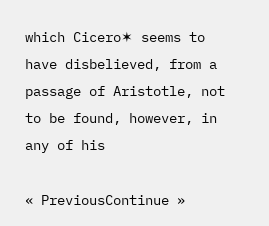which Cicero✶ seems to have disbelieved, from a passage of Aristotle, not to be found, however, in any of his

« PreviousContinue »